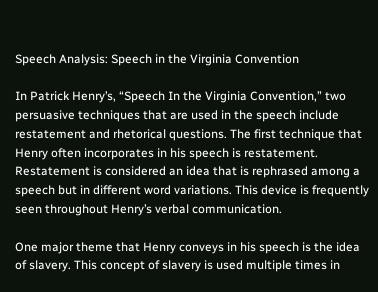Speech Analysis: Speech in the Virginia Convention

In Patrick Henry’s, “Speech In the Virginia Convention,” two persuasive techniques that are used in the speech include restatement and rhetorical questions. The first technique that Henry often incorporates in his speech is restatement. Restatement is considered an idea that is rephrased among a speech but in different word variations. This device is frequently seen throughout Henry’s verbal communication.

One major theme that Henry conveys in his speech is the idea of slavery. This concept of slavery is used multiple times in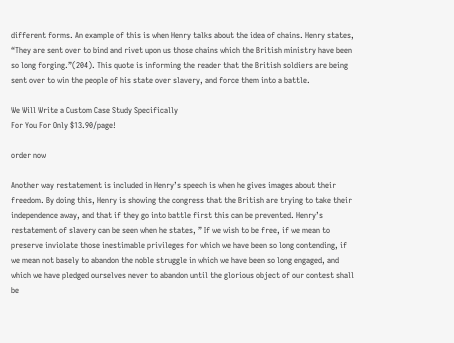different forms. An example of this is when Henry talks about the idea of chains. Henry states, “They are sent over to bind and rivet upon us those chains which the British ministry have been so long forging.”(204). This quote is informing the reader that the British soldiers are being sent over to win the people of his state over slavery, and force them into a battle.

We Will Write a Custom Case Study Specifically
For You For Only $13.90/page!

order now

Another way restatement is included in Henry’s speech is when he gives images about their freedom. By doing this, Henry is showing the congress that the British are trying to take their independence away, and that if they go into battle first this can be prevented. Henry’s restatement of slavery can be seen when he states, ” If we wish to be free, if we mean to preserve inviolate those inestimable privileges for which we have been so long contending, if we mean not basely to abandon the noble struggle in which we have been so long engaged, and which we have pledged ourselves never to abandon until the glorious object of our contest shall be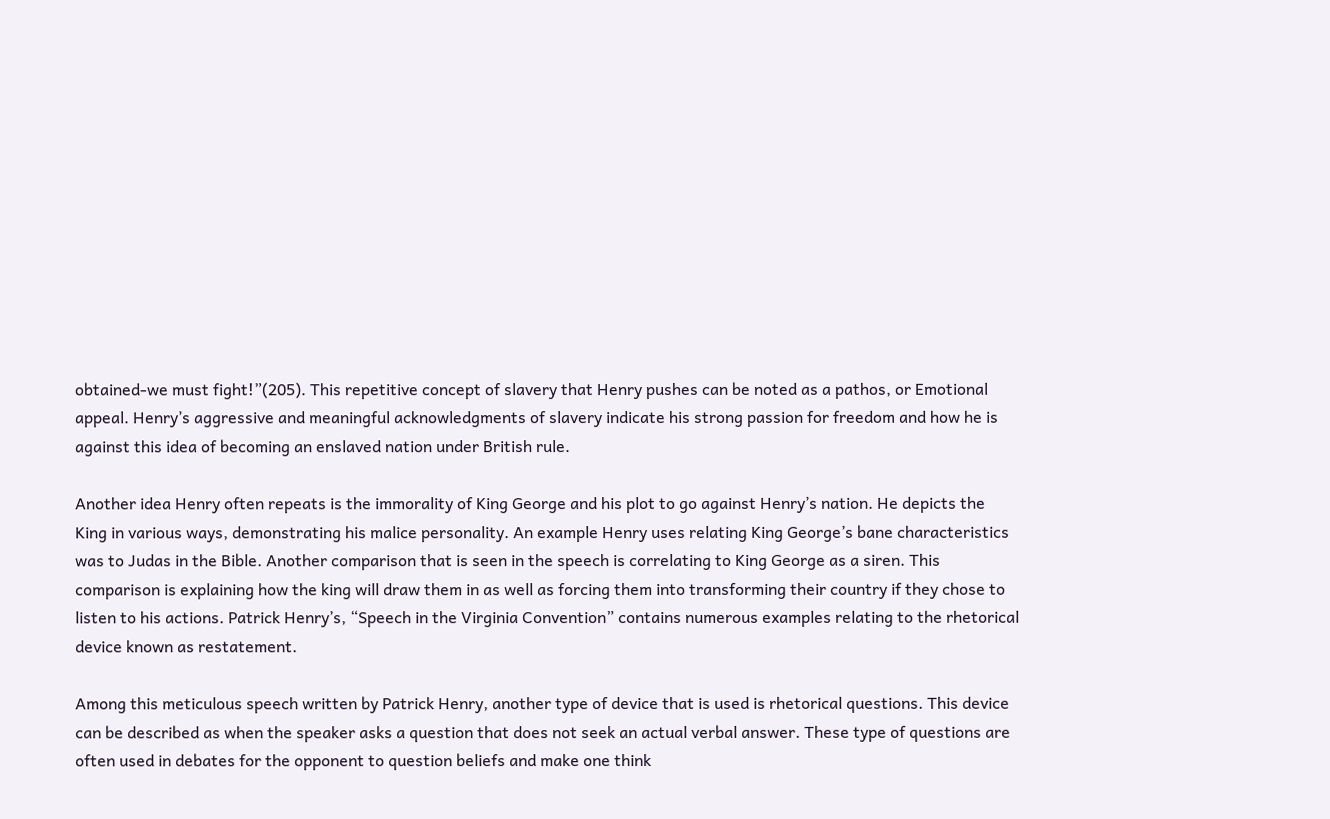obtained-we must fight!”(205). This repetitive concept of slavery that Henry pushes can be noted as a pathos, or Emotional appeal. Henry’s aggressive and meaningful acknowledgments of slavery indicate his strong passion for freedom and how he is against this idea of becoming an enslaved nation under British rule.

Another idea Henry often repeats is the immorality of King George and his plot to go against Henry’s nation. He depicts the King in various ways, demonstrating his malice personality. An example Henry uses relating King George’s bane characteristics was to Judas in the Bible. Another comparison that is seen in the speech is correlating to King George as a siren. This comparison is explaining how the king will draw them in as well as forcing them into transforming their country if they chose to listen to his actions. Patrick Henry’s, “Speech in the Virginia Convention” contains numerous examples relating to the rhetorical device known as restatement.

Among this meticulous speech written by Patrick Henry, another type of device that is used is rhetorical questions. This device can be described as when the speaker asks a question that does not seek an actual verbal answer. These type of questions are often used in debates for the opponent to question beliefs and make one think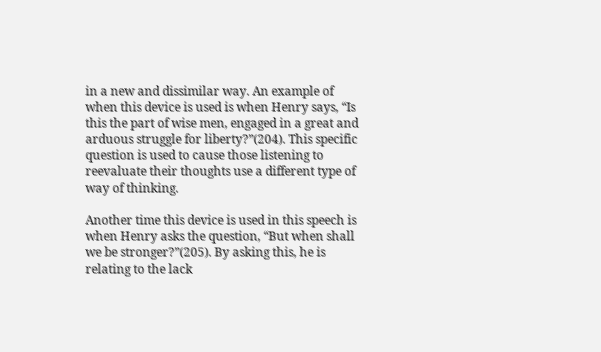in a new and dissimilar way. An example of when this device is used is when Henry says, “Is this the part of wise men, engaged in a great and arduous struggle for liberty?”(204). This specific question is used to cause those listening to reevaluate their thoughts use a different type of way of thinking.

Another time this device is used in this speech is when Henry asks the question, “But when shall we be stronger?”(205). By asking this, he is relating to the lack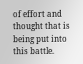of effort and thought that is being put into this battle.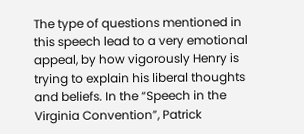The type of questions mentioned in this speech lead to a very emotional appeal, by how vigorously Henry is trying to explain his liberal thoughts and beliefs. In the “Speech in the Virginia Convention”, Patrick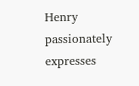Henry passionately expresses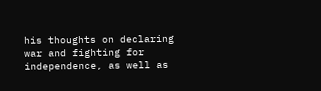his thoughts on declaring war and fighting for independence, as well as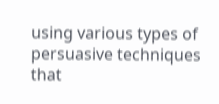using various types of persuasive techniques that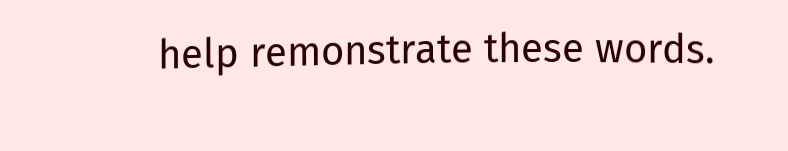help remonstrate these words.